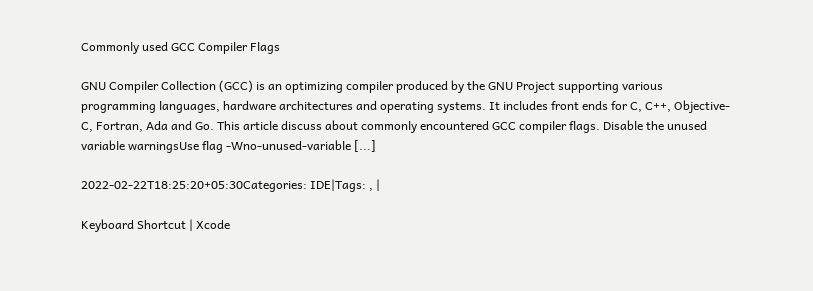Commonly used GCC Compiler Flags

GNU Compiler Collection (GCC) is an optimizing compiler produced by the GNU Project supporting various programming languages, hardware architectures and operating systems. It includes front ends for C, C++, Objective-C, Fortran, Ada and Go. This article discuss about commonly encountered GCC compiler flags. Disable the unused variable warningsUse flag -Wno-unused-variable [...]

2022-02-22T18:25:20+05:30Categories: IDE|Tags: , |

Keyboard Shortcut | Xcode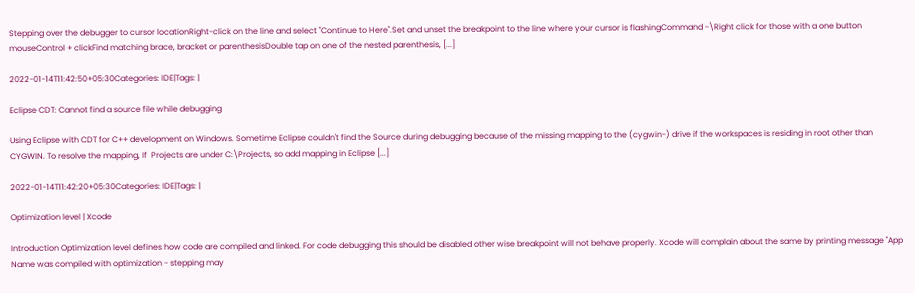Stepping over the debugger to cursor locationRight-click on the line and select "Continue to Here".Set and unset the breakpoint to the line where your cursor is flashingCommand -\Right click for those with a one button mouseControl + clickFind matching brace, bracket or parenthesisDouble tap on one of the nested parenthesis, [...]

2022-01-14T11:42:50+05:30Categories: IDE|Tags: |

Eclipse CDT: Cannot find a source file while debugging

Using Eclipse with CDT for C++ development on Windows. Sometime Eclipse couldn't find the Source during debugging because of the missing mapping to the (cygwin-) drive if the workspaces is residing in root other than CYGWIN. To resolve the mapping, If  Projects are under C:\Projects, so add mapping in Eclipse [...]

2022-01-14T11:42:20+05:30Categories: IDE|Tags: |

Optimization level | Xcode

Introduction Optimization level defines how code are compiled and linked. For code debugging this should be disabled other wise breakpoint will not behave properly. Xcode will complain about the same by printing message "App Name was compiled with optimization - stepping may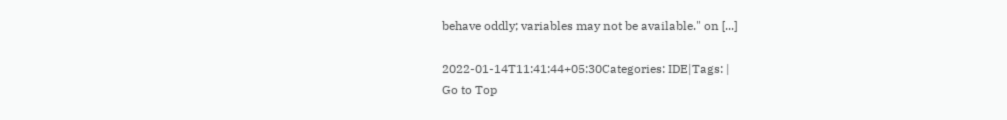behave oddly; variables may not be available." on [...]

2022-01-14T11:41:44+05:30Categories: IDE|Tags: |
Go to Top